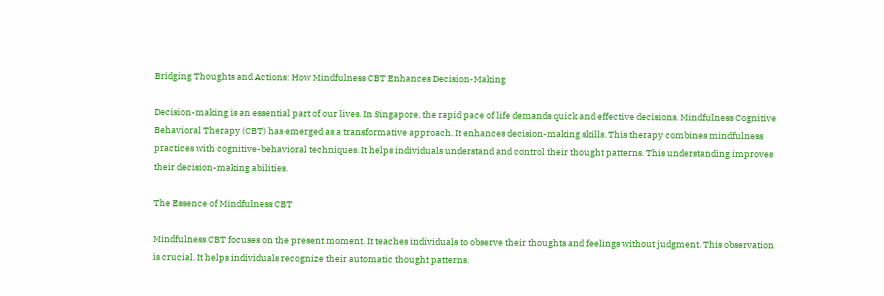Bridging Thoughts and Actions: How Mindfulness CBT Enhances Decision-Making

Decision-making is an essential part of our lives. In Singapore, the rapid pace of life demands quick and effective decisions. Mindfulness Cognitive Behavioral Therapy (CBT) has emerged as a transformative approach. It enhances decision-making skills. This therapy combines mindfulness practices with cognitive-behavioral techniques. It helps individuals understand and control their thought patterns. This understanding improves their decision-making abilities.

The Essence of Mindfulness CBT

Mindfulness CBT focuses on the present moment. It teaches individuals to observe their thoughts and feelings without judgment. This observation is crucial. It helps individuals recognize their automatic thought patterns.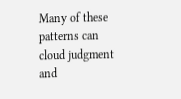Many of these patterns can cloud judgment and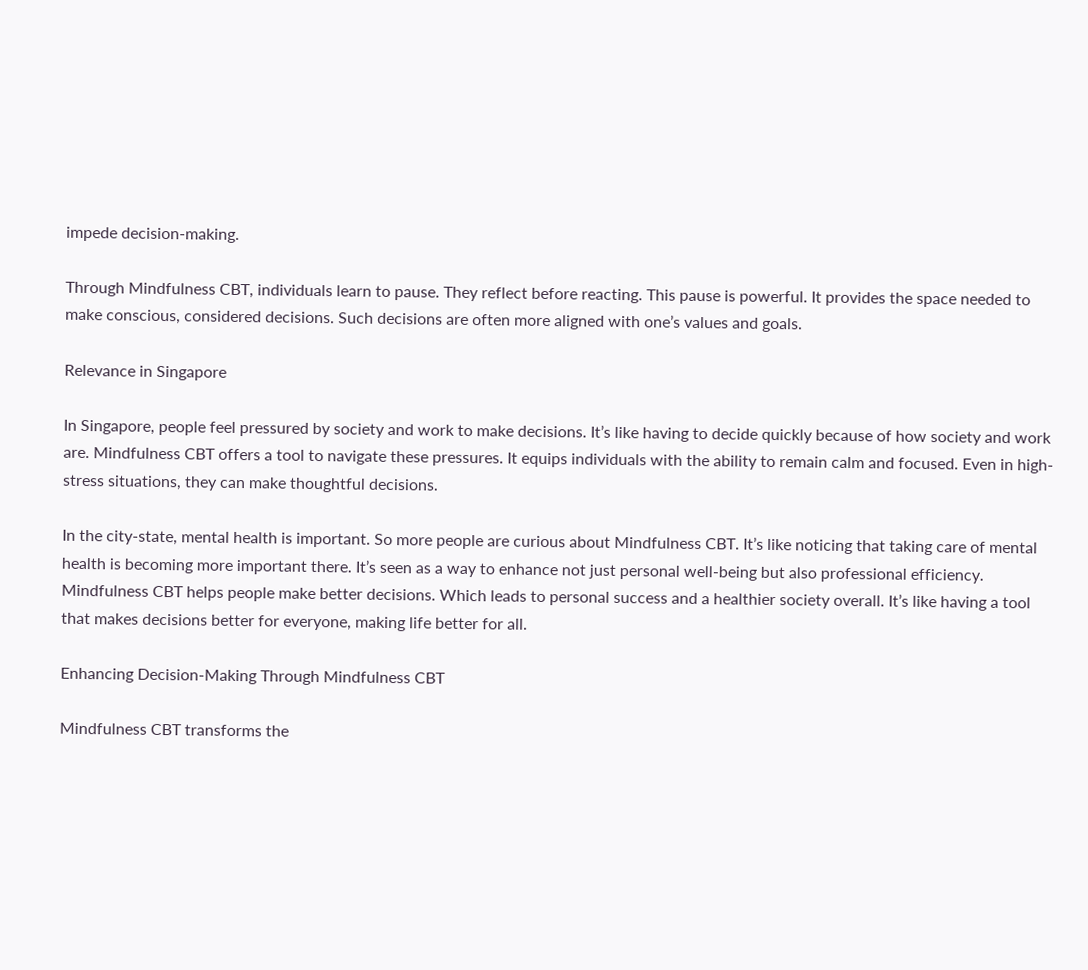impede decision-making.

Through Mindfulness CBT, individuals learn to pause. They reflect before reacting. This pause is powerful. It provides the space needed to make conscious, considered decisions. Such decisions are often more aligned with one’s values and goals.

Relevance in Singapore

In Singapore, people feel pressured by society and work to make decisions. It’s like having to decide quickly because of how society and work are. Mindfulness CBT offers a tool to navigate these pressures. It equips individuals with the ability to remain calm and focused. Even in high-stress situations, they can make thoughtful decisions.

In the city-state, mental health is important. So more people are curious about Mindfulness CBT. It’s like noticing that taking care of mental health is becoming more important there. It’s seen as a way to enhance not just personal well-being but also professional efficiency. Mindfulness CBT helps people make better decisions. Which leads to personal success and a healthier society overall. It’s like having a tool that makes decisions better for everyone, making life better for all.

Enhancing Decision-Making Through Mindfulness CBT

Mindfulness CBT transforms the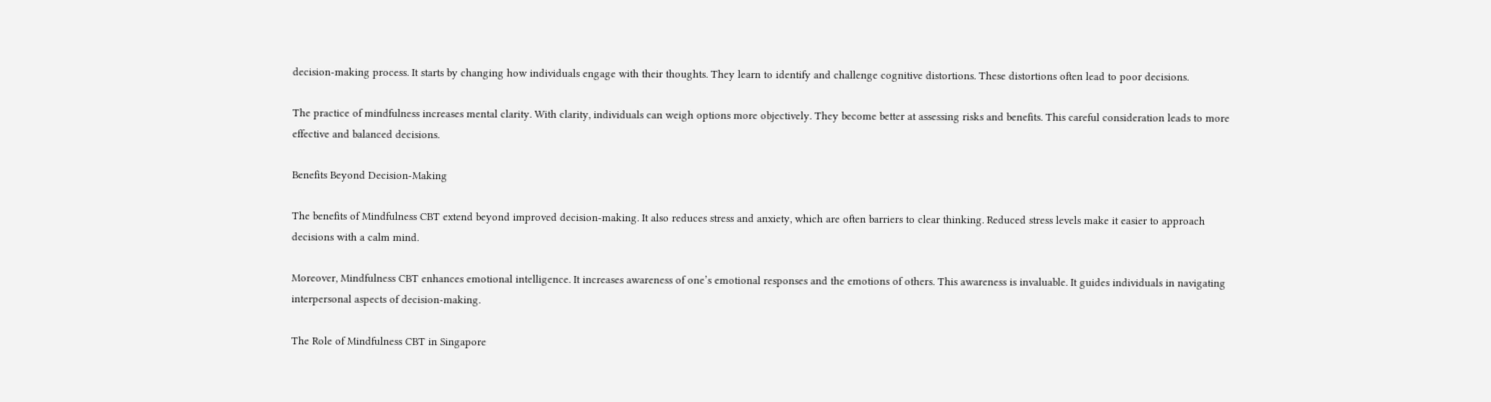decision-making process. It starts by changing how individuals engage with their thoughts. They learn to identify and challenge cognitive distortions. These distortions often lead to poor decisions.

The practice of mindfulness increases mental clarity. With clarity, individuals can weigh options more objectively. They become better at assessing risks and benefits. This careful consideration leads to more effective and balanced decisions.

Benefits Beyond Decision-Making

The benefits of Mindfulness CBT extend beyond improved decision-making. It also reduces stress and anxiety, which are often barriers to clear thinking. Reduced stress levels make it easier to approach decisions with a calm mind.

Moreover, Mindfulness CBT enhances emotional intelligence. It increases awareness of one’s emotional responses and the emotions of others. This awareness is invaluable. It guides individuals in navigating interpersonal aspects of decision-making.

The Role of Mindfulness CBT in Singapore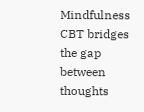Mindfulness CBT bridges the gap between thoughts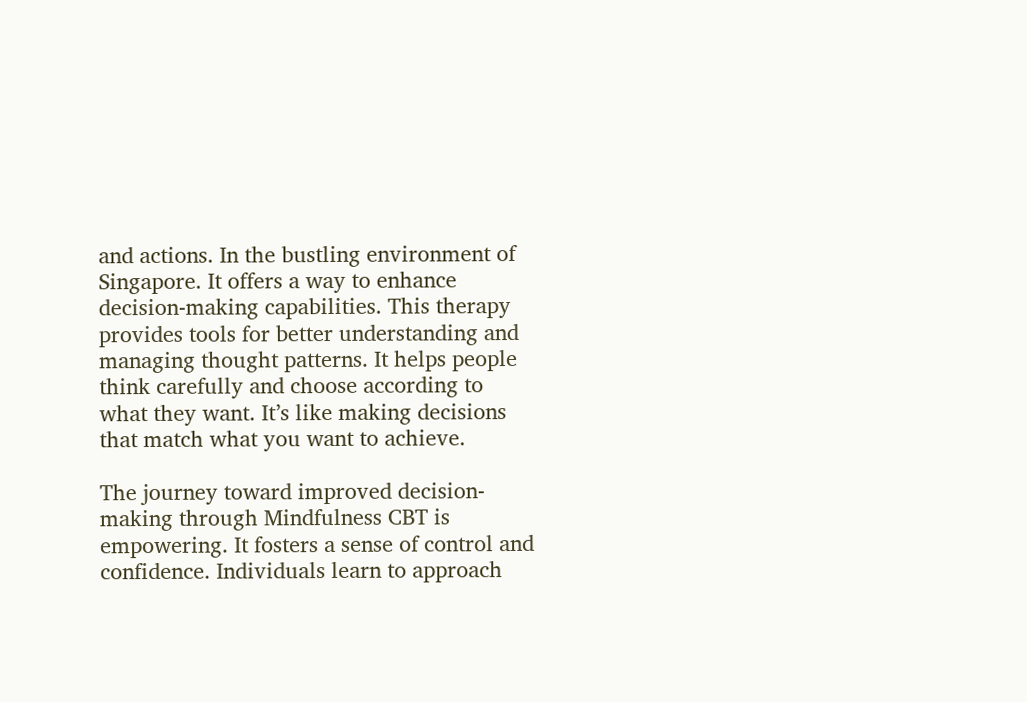and actions. In the bustling environment of Singapore. It offers a way to enhance decision-making capabilities. This therapy provides tools for better understanding and managing thought patterns. It helps people think carefully and choose according to what they want. It’s like making decisions that match what you want to achieve.

The journey toward improved decision-making through Mindfulness CBT is empowering. It fosters a sense of control and confidence. Individuals learn to approach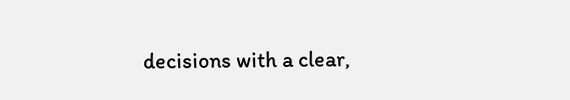decisions with a clear,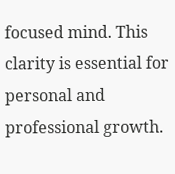focused mind. This clarity is essential for personal and professional growth.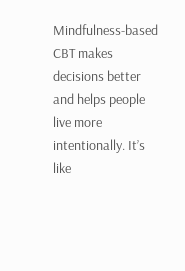Mindfulness-based CBT makes decisions better and helps people live more intentionally. It’s like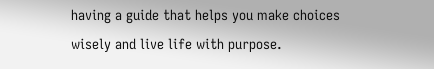having a guide that helps you make choices wisely and live life with purpose.